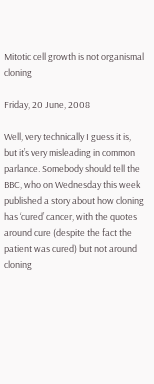Mitotic cell growth is not organismal cloning

Friday, 20 June, 2008

Well, very technically I guess it is, but it’s very misleading in common parlance. Somebody should tell the BBC, who on Wednesday this week published a story about how cloning has ‘cured’ cancer, with the quotes around cure (despite the fact the patient was cured) but not around cloning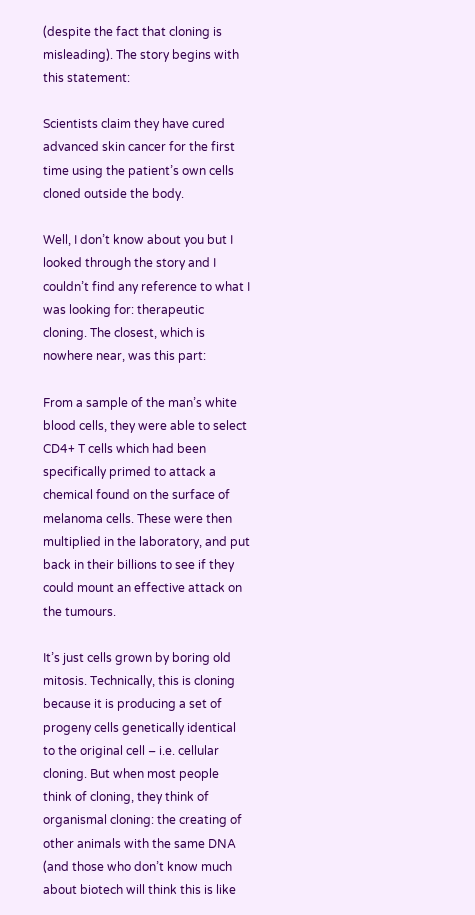(despite the fact that cloning is misleading). The story begins with this statement:

Scientists claim they have cured advanced skin cancer for the first time using the patient’s own cells cloned outside the body.

Well, I don’t know about you but I looked through the story and I couldn’t find any reference to what I was looking for: therapeutic cloning. The closest, which is nowhere near, was this part:

From a sample of the man’s white blood cells, they were able to select CD4+ T cells which had been specifically primed to attack a chemical found on the surface of melanoma cells. These were then multiplied in the laboratory, and put back in their billions to see if they could mount an effective attack on the tumours.

It’s just cells grown by boring old mitosis. Technically, this is cloning because it is producing a set of progeny cells genetically identical to the original cell – i.e. cellular cloning. But when most people think of cloning, they think of organismal cloning: the creating of other animals with the same DNA (and those who don’t know much about biotech will think this is like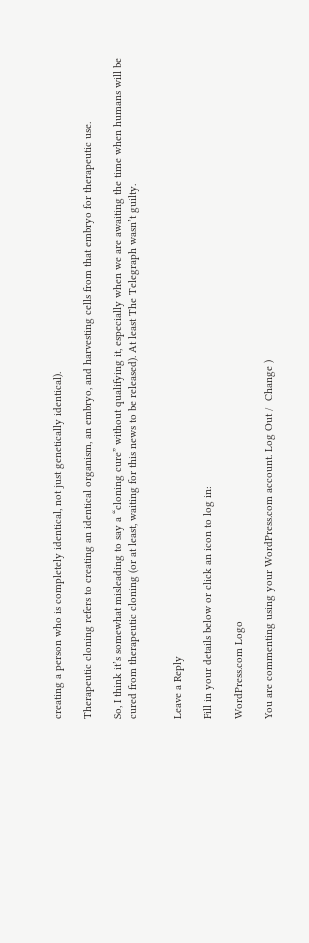creating a person who is completely identical, not just genetically identical).

Therapeutic cloning refers to creating an identical organism, an embryo, and harvesting cells from that embryo for therapeutic use.

So, I think it’s somewhat misleading to say a “cloning cure” without qualifying it, especially when we are awaiting the time when humans will be cured from therapeutic cloning (or at least, waiting for this news to be released). At least The Telegraph wasn’t guilty.


Leave a Reply

Fill in your details below or click an icon to log in:

WordPress.com Logo

You are commenting using your WordPress.com account. Log Out /  Change )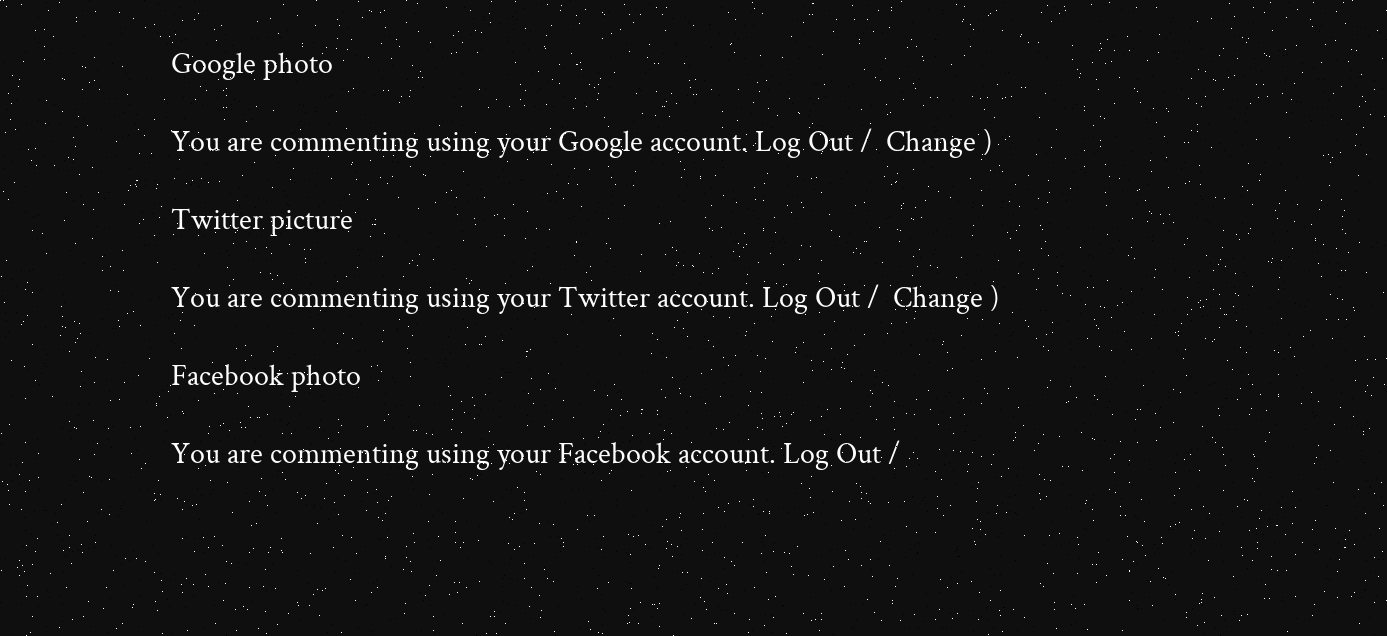Google photo

You are commenting using your Google account. Log Out /  Change )

Twitter picture

You are commenting using your Twitter account. Log Out /  Change )

Facebook photo

You are commenting using your Facebook account. Log Out /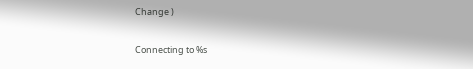Change )

Connecting to %s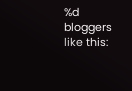%d bloggers like this: